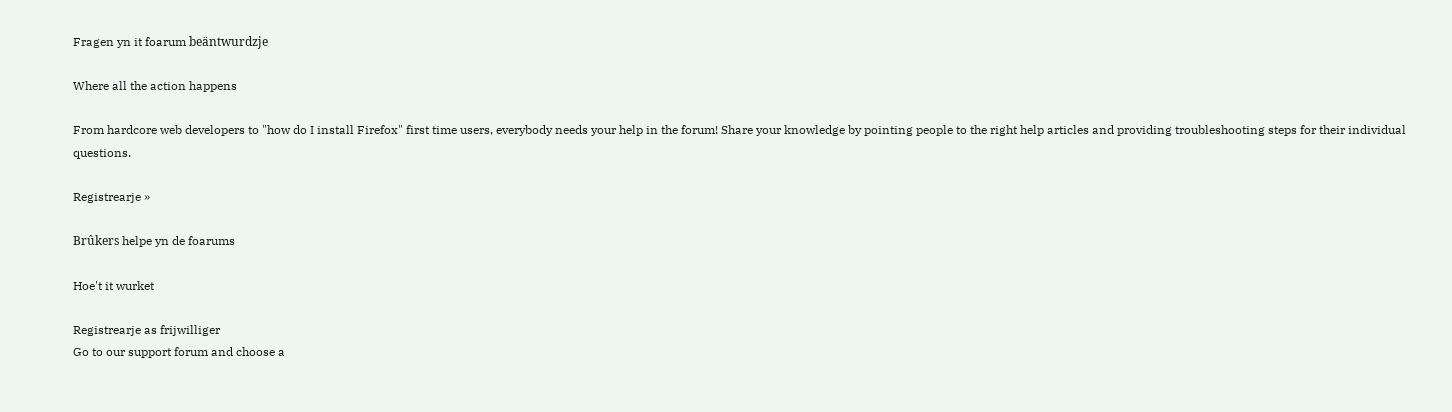Fragen yn it foarum beäntwurdzje

Where all the action happens

From hardcore web developers to "how do I install Firefox" first time users, everybody needs your help in the forum! Share your knowledge by pointing people to the right help articles and providing troubleshooting steps for their individual questions.

Registrearje »

Brûkers helpe yn de foarums

Hoe't it wurket

Registrearje as frijwilliger
Go to our support forum and choose a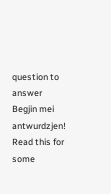question to answer
Begjin mei antwurdzjen!
Read this for some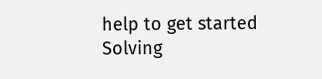help to get started
Solving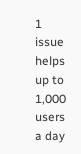1 issue helps up to 1,000 users a day